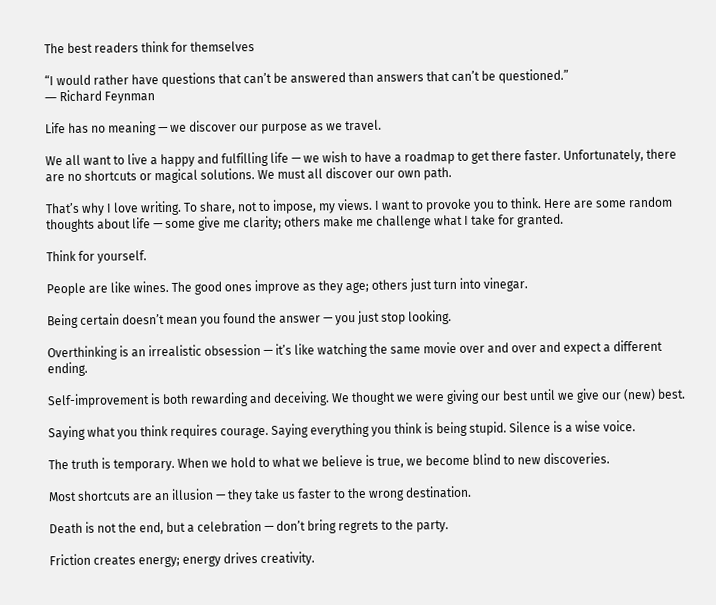The best readers think for themselves

“I would rather have questions that can’t be answered than answers that can’t be questioned.”
― Richard Feynman

Life has no meaning — we discover our purpose as we travel.

We all want to live a happy and fulfilling life — we wish to have a roadmap to get there faster. Unfortunately, there are no shortcuts or magical solutions. We must all discover our own path.

That’s why I love writing. To share, not to impose, my views. I want to provoke you to think. Here are some random thoughts about life — some give me clarity; others make me challenge what I take for granted.

Think for yourself.

People are like wines. The good ones improve as they age; others just turn into vinegar.

Being certain doesn’t mean you found the answer — you just stop looking.

Overthinking is an irrealistic obsession — it’s like watching the same movie over and over and expect a different ending.

Self-improvement is both rewarding and deceiving. We thought we were giving our best until we give our (new) best.

Saying what you think requires courage. Saying everything you think is being stupid. Silence is a wise voice.

The truth is temporary. When we hold to what we believe is true, we become blind to new discoveries.

Most shortcuts are an illusion — they take us faster to the wrong destination.

Death is not the end, but a celebration — don’t bring regrets to the party.

Friction creates energy; energy drives creativity.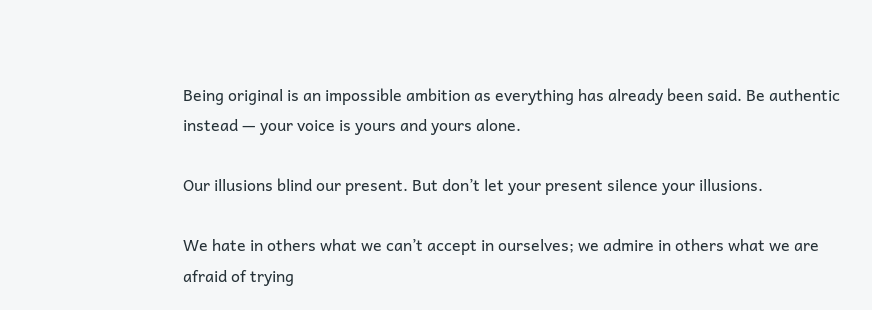Being original is an impossible ambition as everything has already been said. Be authentic instead — your voice is yours and yours alone.

Our illusions blind our present. But don’t let your present silence your illusions.

We hate in others what we can’t accept in ourselves; we admire in others what we are afraid of trying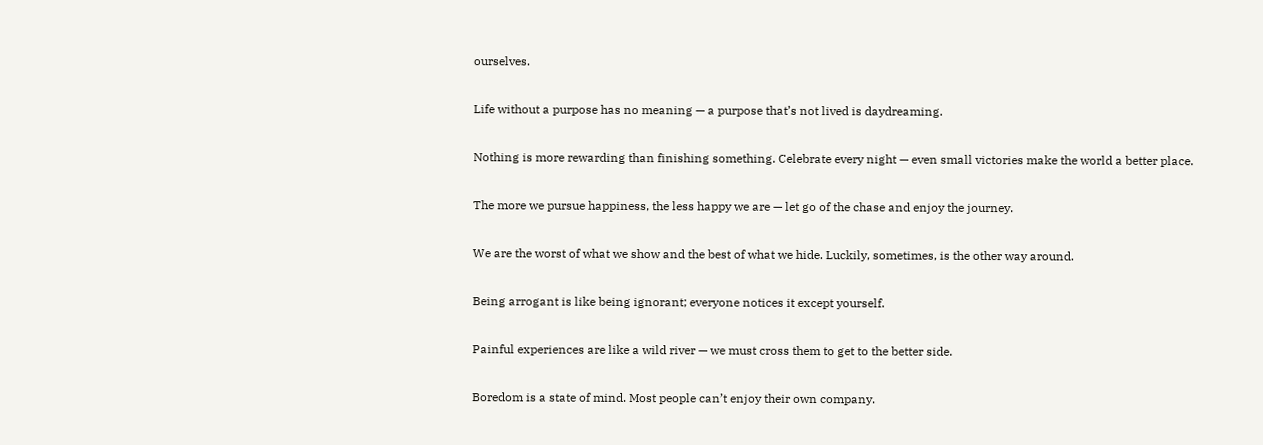ourselves.

Life without a purpose has no meaning — a purpose that’s not lived is daydreaming.

Nothing is more rewarding than finishing something. Celebrate every night — even small victories make the world a better place.

The more we pursue happiness, the less happy we are — let go of the chase and enjoy the journey.

We are the worst of what we show and the best of what we hide. Luckily, sometimes, is the other way around.

Being arrogant is like being ignorant; everyone notices it except yourself.

Painful experiences are like a wild river — we must cross them to get to the better side.

Boredom is a state of mind. Most people can’t enjoy their own company.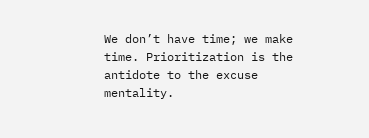We don’t have time; we make time. Prioritization is the antidote to the excuse mentality.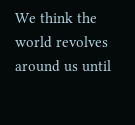We think the world revolves around us until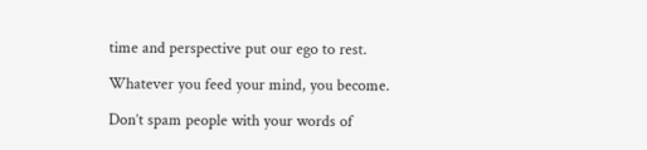time and perspective put our ego to rest.

Whatever you feed your mind, you become.

Don’t spam people with your words of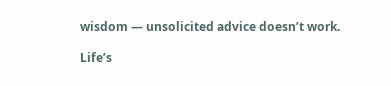wisdom — unsolicited advice doesn’t work.

Life’s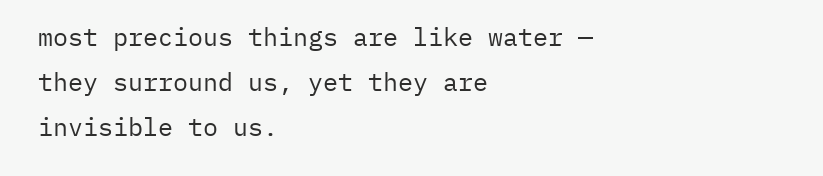most precious things are like water — they surround us, yet they are invisible to us.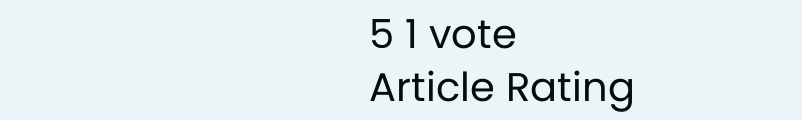5 1 vote
Article Rating